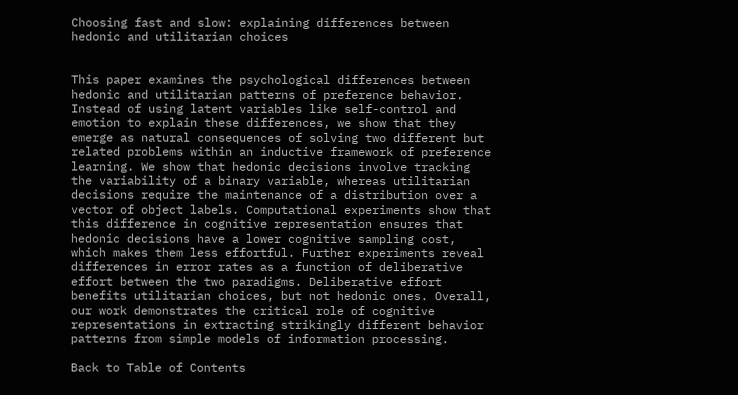Choosing fast and slow: explaining differences between hedonic and utilitarian choices


This paper examines the psychological differences between hedonic and utilitarian patterns of preference behavior. Instead of using latent variables like self-control and emotion to explain these differences, we show that they emerge as natural consequences of solving two different but related problems within an inductive framework of preference learning. We show that hedonic decisions involve tracking the variability of a binary variable, whereas utilitarian decisions require the maintenance of a distribution over a vector of object labels. Computational experiments show that this difference in cognitive representation ensures that hedonic decisions have a lower cognitive sampling cost, which makes them less effortful. Further experiments reveal differences in error rates as a function of deliberative effort between the two paradigms. Deliberative effort benefits utilitarian choices, but not hedonic ones. Overall, our work demonstrates the critical role of cognitive representations in extracting strikingly different behavior patterns from simple models of information processing.

Back to Table of Contents